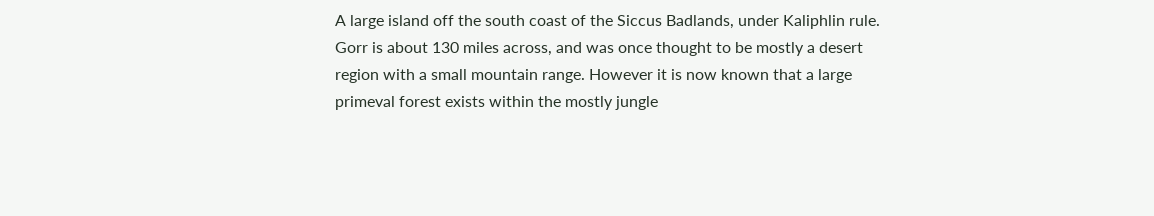A large island off the south coast of the Siccus Badlands, under Kaliphlin rule. Gorr is about 130 miles across, and was once thought to be mostly a desert region with a small mountain range. However it is now known that a large primeval forest exists within the mostly jungle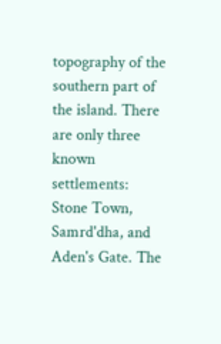topography of the southern part of the island. There are only three known settlements: Stone Town, Samrd'dha, and Aden's Gate. The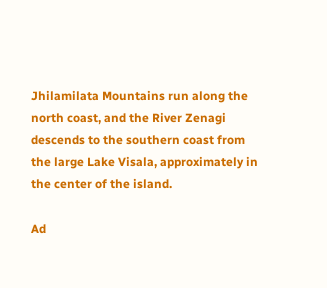Jhilamilata Mountains run along the north coast, and the River Zenagi descends to the southern coast from the large Lake Visala, approximately in the center of the island.

Ad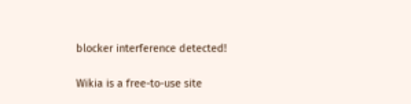blocker interference detected!

Wikia is a free-to-use site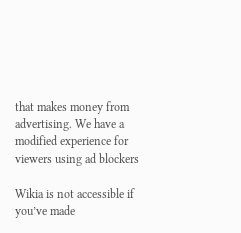that makes money from advertising. We have a modified experience for viewers using ad blockers

Wikia is not accessible if you’ve made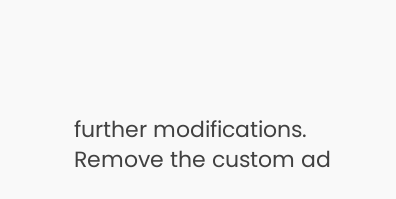further modifications. Remove the custom ad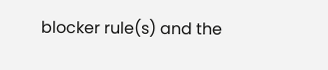blocker rule(s) and the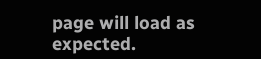page will load as expected.